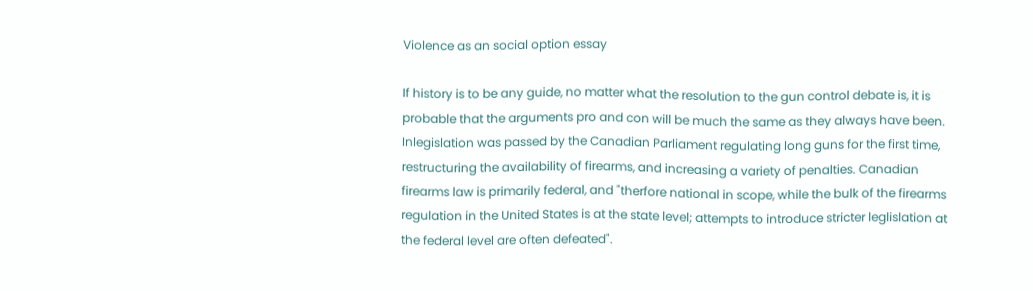Violence as an social option essay

If history is to be any guide, no matter what the resolution to the gun control debate is, it is probable that the arguments pro and con will be much the same as they always have been. Inlegislation was passed by the Canadian Parliament regulating long guns for the first time, restructuring the availability of firearms, and increasing a variety of penalties. Canadian firearms law is primarily federal, and "therfore national in scope, while the bulk of the firearms regulation in the United States is at the state level; attempts to introduce stricter leglislation at the federal level are often defeated".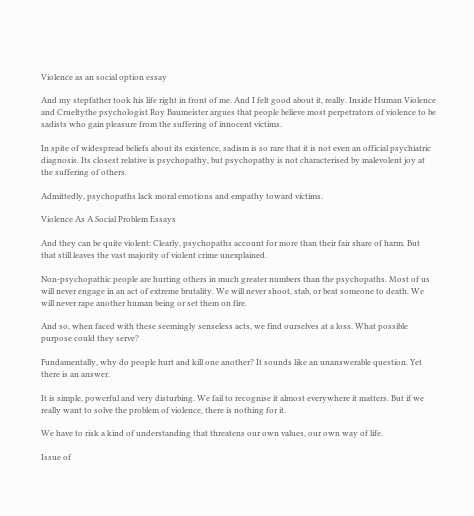Violence as an social option essay

And my stepfather took his life right in front of me. And I felt good about it, really. Inside Human Violence and Crueltythe psychologist Roy Baumeister argues that people believe most perpetrators of violence to be sadists who gain pleasure from the suffering of innocent victims.

In spite of widespread beliefs about its existence, sadism is so rare that it is not even an official psychiatric diagnosis. Its closest relative is psychopathy, but psychopathy is not characterised by malevolent joy at the suffering of others.

Admittedly, psychopaths lack moral emotions and empathy toward victims.

Violence As A Social Problem Essays

And they can be quite violent: Clearly, psychopaths account for more than their fair share of harm. But that still leaves the vast majority of violent crime unexplained.

Non-psychopathic people are hurting others in much greater numbers than the psychopaths. Most of us will never engage in an act of extreme brutality. We will never shoot, stab, or beat someone to death. We will never rape another human being or set them on fire.

And so, when faced with these seemingly senseless acts, we find ourselves at a loss. What possible purpose could they serve?

Fundamentally, why do people hurt and kill one another? It sounds like an unanswerable question. Yet there is an answer.

It is simple, powerful and very disturbing. We fail to recognise it almost everywhere it matters. But if we really want to solve the problem of violence, there is nothing for it.

We have to risk a kind of understanding that threatens our own values, our own way of life.

Issue of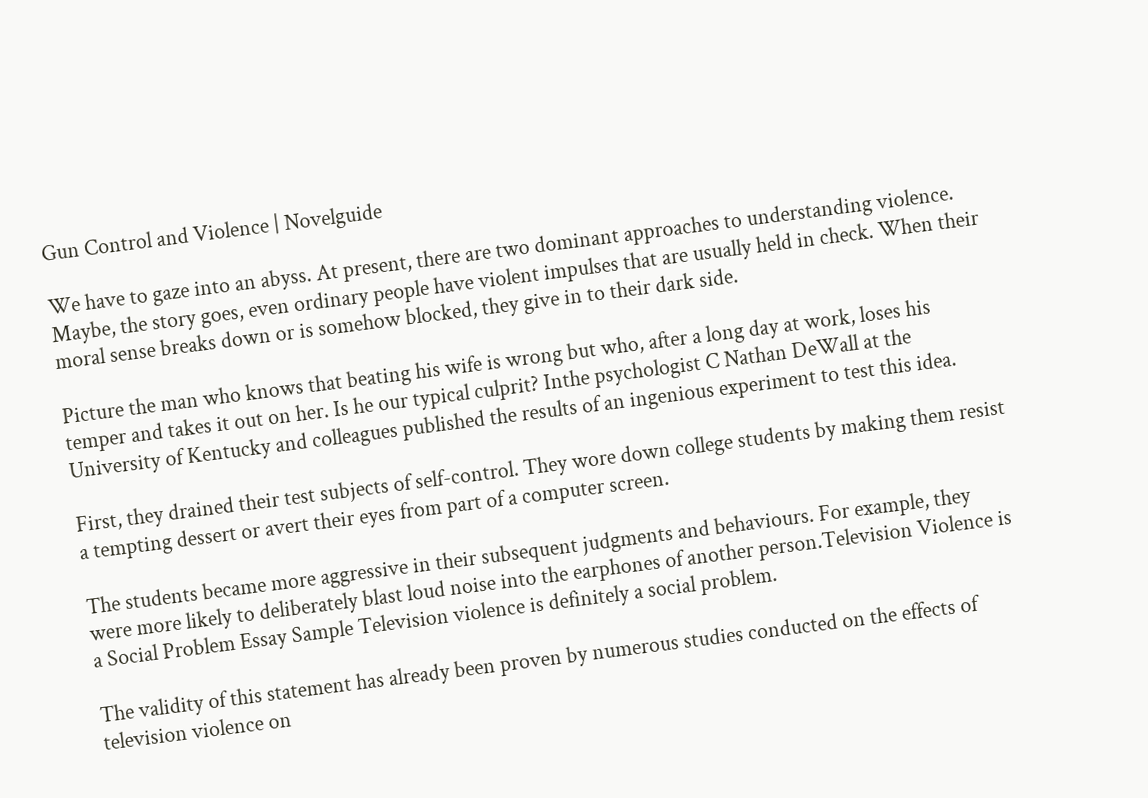Gun Control and Violence | Novelguide

We have to gaze into an abyss. At present, there are two dominant approaches to understanding violence. Maybe, the story goes, even ordinary people have violent impulses that are usually held in check. When their moral sense breaks down or is somehow blocked, they give in to their dark side.

Picture the man who knows that beating his wife is wrong but who, after a long day at work, loses his temper and takes it out on her. Is he our typical culprit? Inthe psychologist C Nathan DeWall at the University of Kentucky and colleagues published the results of an ingenious experiment to test this idea.

First, they drained their test subjects of self-control. They wore down college students by making them resist a tempting dessert or avert their eyes from part of a computer screen.

The students became more aggressive in their subsequent judgments and behaviours. For example, they were more likely to deliberately blast loud noise into the earphones of another person.Television Violence is a Social Problem Essay Sample Television violence is definitely a social problem.

The validity of this statement has already been proven by numerous studies conducted on the effects of television violence on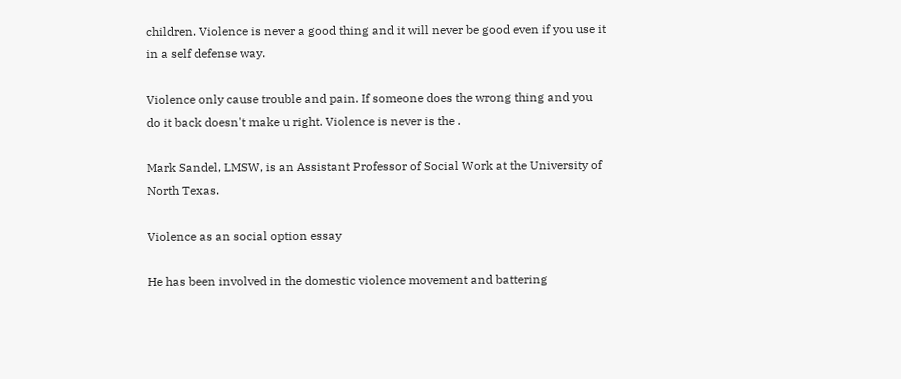children. Violence is never a good thing and it will never be good even if you use it in a self defense way.

Violence only cause trouble and pain. If someone does the wrong thing and you do it back doesn't make u right. Violence is never is the .

Mark Sandel, LMSW, is an Assistant Professor of Social Work at the University of North Texas.

Violence as an social option essay

He has been involved in the domestic violence movement and battering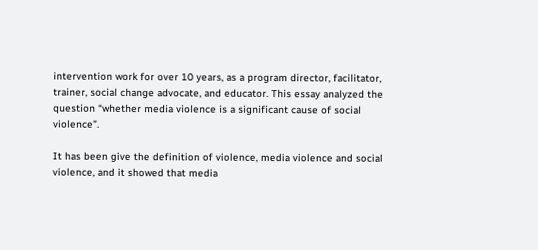intervention work for over 10 years, as a program director, facilitator, trainer, social change advocate, and educator. This essay analyzed the question “whether media violence is a significant cause of social violence”.

It has been give the definition of violence, media violence and social violence, and it showed that media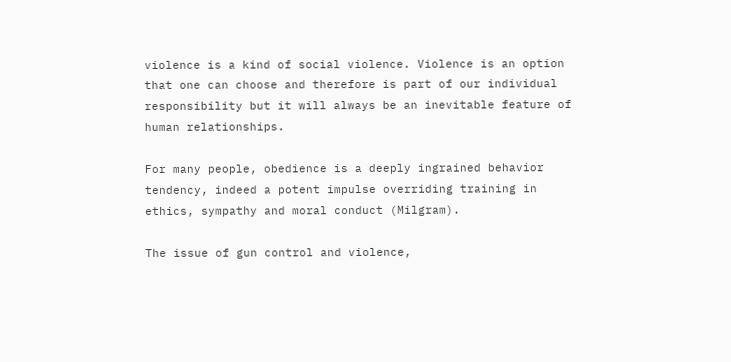violence is a kind of social violence. Violence is an option that one can choose and therefore is part of our individual responsibility but it will always be an inevitable feature of human relationships.

For many people, obedience is a deeply ingrained behavior tendency, indeed a potent impulse overriding training in ethics, sympathy and moral conduct (Milgram).

The issue of gun control and violence,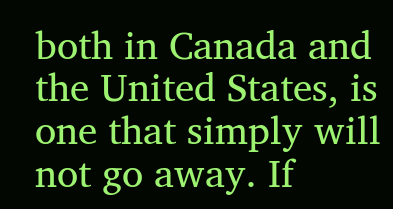both in Canada and the United States, is one that simply will not go away. If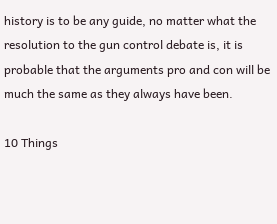history is to be any guide, no matter what the resolution to the gun control debate is, it is probable that the arguments pro and con will be much the same as they always have been.

10 Things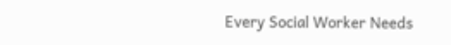Every Social Worker Needs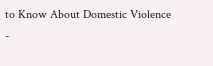to Know About Domestic Violence -